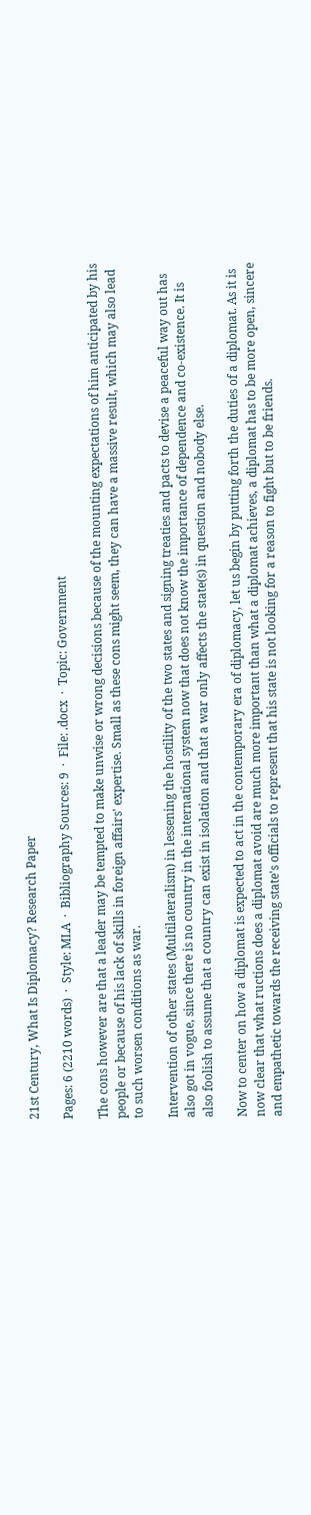21st Century, What Is Diplomacy? Research Paper

Pages: 6 (2210 words)  ·  Style: MLA  ·  Bibliography Sources: 9  ·  File: .docx  ·  Topic: Government

The cons however are that a leader may be tempted to make unwise or wrong decisions because of the mounting expectations of him anticipated by his people or because of his lack of skills in foreign affairs' expertise. Small as these cons might seem, they can have a massive result, which may also lead to such worsen conditions as war.

Intervention of other states (Multilateralism) in lessening the hostility of the two states and signing treaties and pacts to devise a peaceful way out has also got in vogue, since there is no country in the international system now that does not know the importance of dependence and co-existence. It is also foolish to assume that a country can exist in isolation and that a war only affects the state(s) in question and nobody else.

Now to center on how a diplomat is expected to act in the contemporary era of diplomacy, let us begin by putting forth the duties of a diplomat. As it is now clear that what ructions does a diplomat avoid are much more important than what a diplomat achieves, a diplomat has to be more open, sincere and empathetic towards the receiving state's officials to represent that his state is not looking for a reason to fight but to be friends.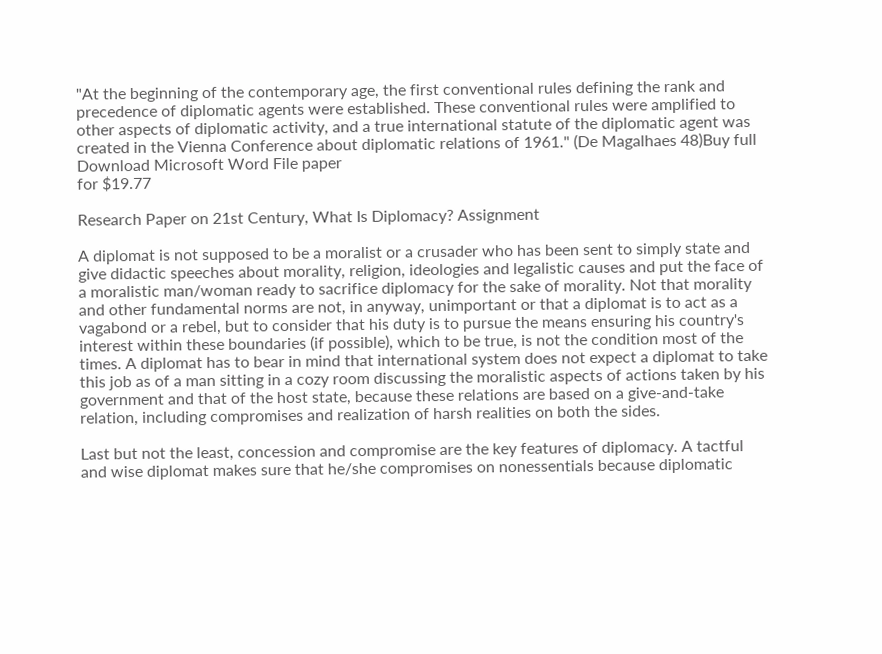"At the beginning of the contemporary age, the first conventional rules defining the rank and precedence of diplomatic agents were established. These conventional rules were amplified to other aspects of diplomatic activity, and a true international statute of the diplomatic agent was created in the Vienna Conference about diplomatic relations of 1961." (De Magalhaes 48)Buy full Download Microsoft Word File paper
for $19.77

Research Paper on 21st Century, What Is Diplomacy? Assignment

A diplomat is not supposed to be a moralist or a crusader who has been sent to simply state and give didactic speeches about morality, religion, ideologies and legalistic causes and put the face of a moralistic man/woman ready to sacrifice diplomacy for the sake of morality. Not that morality and other fundamental norms are not, in anyway, unimportant or that a diplomat is to act as a vagabond or a rebel, but to consider that his duty is to pursue the means ensuring his country's interest within these boundaries (if possible), which to be true, is not the condition most of the times. A diplomat has to bear in mind that international system does not expect a diplomat to take this job as of a man sitting in a cozy room discussing the moralistic aspects of actions taken by his government and that of the host state, because these relations are based on a give-and-take relation, including compromises and realization of harsh realities on both the sides.

Last but not the least, concession and compromise are the key features of diplomacy. A tactful and wise diplomat makes sure that he/she compromises on nonessentials because diplomatic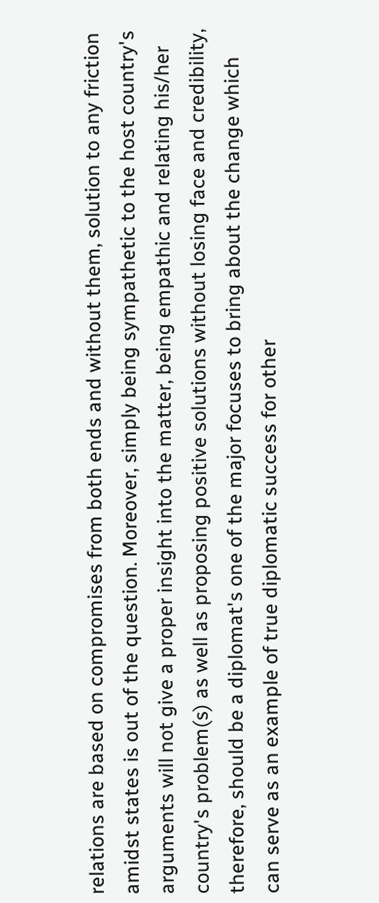relations are based on compromises from both ends and without them, solution to any friction amidst states is out of the question. Moreover, simply being sympathetic to the host country's arguments will not give a proper insight into the matter, being empathic and relating his/her country's problem(s) as well as proposing positive solutions without losing face and credibility, therefore, should be a diplomat's one of the major focuses to bring about the change which can serve as an example of true diplomatic success for other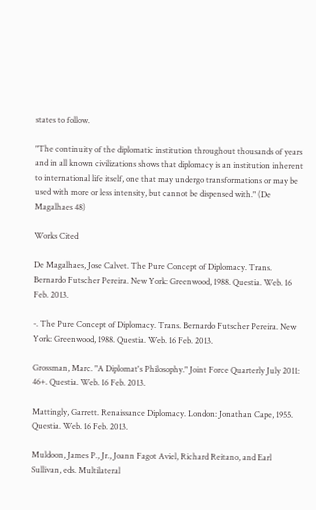states to follow.

"The continuity of the diplomatic institution throughout thousands of years and in all known civilizations shows that diplomacy is an institution inherent to international life itself, one that may undergo transformations or may be used with more or less intensity, but cannot be dispensed with." (De Magalhaes 48)

Works Cited

De Magalhaes, Jose Calvet. The Pure Concept of Diplomacy. Trans. Bernardo Futscher Pereira. New York: Greenwood, 1988. Questia. Web. 16 Feb. 2013.

-. The Pure Concept of Diplomacy. Trans. Bernardo Futscher Pereira. New York: Greenwood, 1988. Questia. Web. 16 Feb. 2013.

Grossman, Marc. "A Diplomat's Philosophy." Joint Force Quarterly July 2011: 46+. Questia. Web. 16 Feb. 2013.

Mattingly, Garrett. Renaissance Diplomacy. London: Jonathan Cape, 1955. Questia. Web. 16 Feb. 2013.

Muldoon, James P., Jr., Joann Fagot Aviel, Richard Reitano, and Earl Sullivan, eds. Multilateral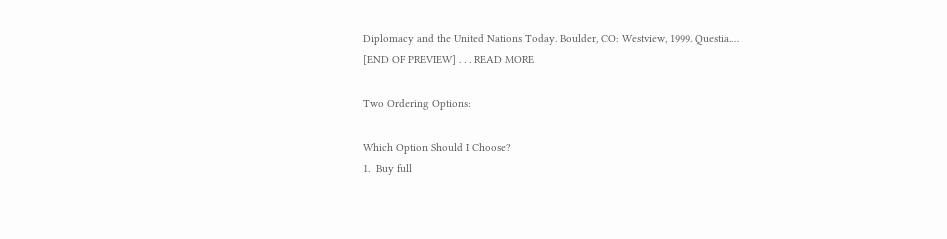Diplomacy and the United Nations Today. Boulder, CO: Westview, 1999. Questia.… [END OF PREVIEW] . . . READ MORE

Two Ordering Options:

Which Option Should I Choose?
1.  Buy full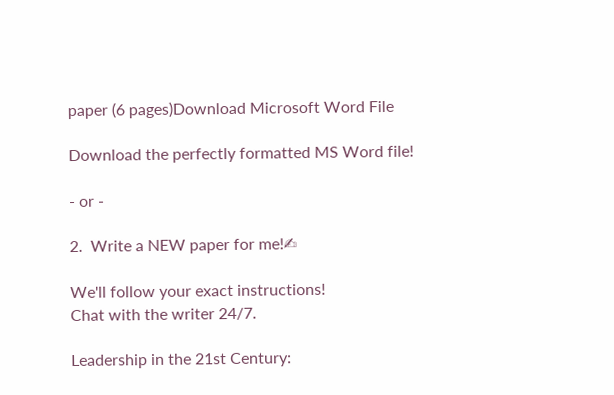paper (6 pages)Download Microsoft Word File

Download the perfectly formatted MS Word file!

- or -

2.  Write a NEW paper for me!✍

We'll follow your exact instructions!
Chat with the writer 24/7.

Leadership in the 21st Century: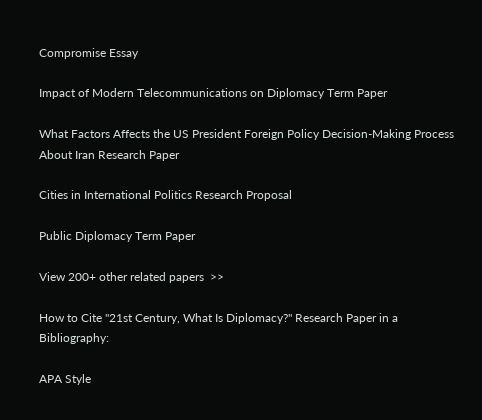Compromise Essay

Impact of Modern Telecommunications on Diplomacy Term Paper

What Factors Affects the US President Foreign Policy Decision-Making Process About Iran Research Paper

Cities in International Politics Research Proposal

Public Diplomacy Term Paper

View 200+ other related papers  >>

How to Cite "21st Century, What Is Diplomacy?" Research Paper in a Bibliography:

APA Style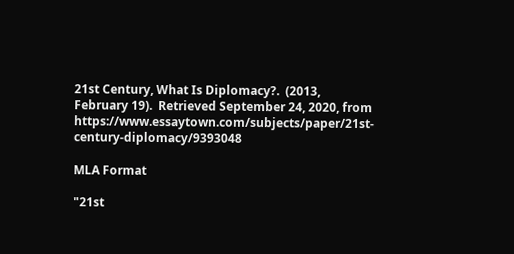21st Century, What Is Diplomacy?.  (2013, February 19).  Retrieved September 24, 2020, from https://www.essaytown.com/subjects/paper/21st-century-diplomacy/9393048

MLA Format

"21st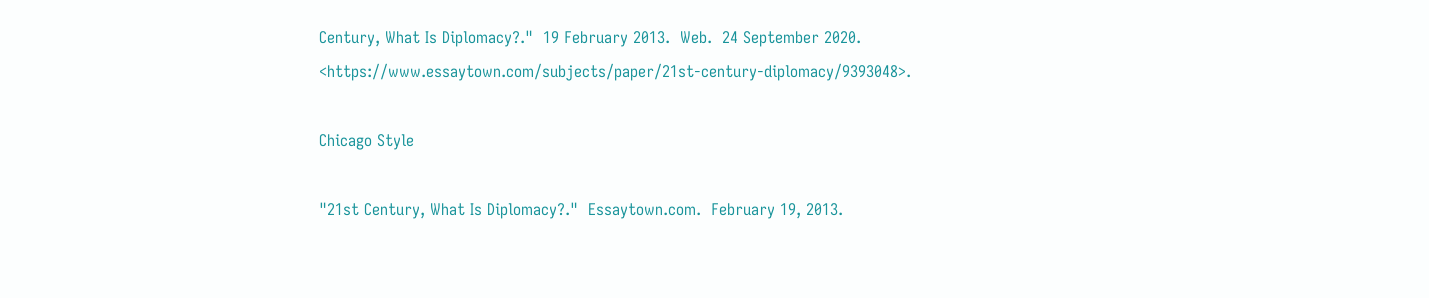Century, What Is Diplomacy?."  19 February 2013.  Web.  24 September 2020. <https://www.essaytown.com/subjects/paper/21st-century-diplomacy/9393048>.

Chicago Style

"21st Century, What Is Diplomacy?."  Essaytown.com.  February 19, 2013.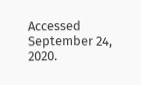Accessed September 24, 2020.